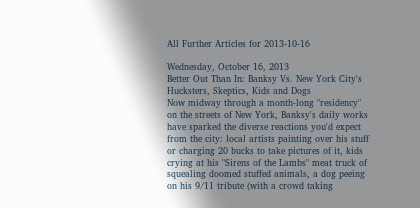All Further Articles for 2013-10-16

Wednesday, October 16, 2013
Better Out Than In: Banksy Vs. New York City's Hucksters, Skeptics, Kids and Dogs
Now midway through a month-long "residency" on the streets of New York, Banksy's daily works have sparked the diverse reactions you'd expect from the city: local artists painting over his stuff or charging 20 bucks to take pictures of it, kids crying at his "Sirens of the Lambs" meat truck of squealing doomed stuffed animals, a dog peeing on his 9/11 tribute (with a crowd taking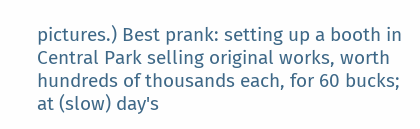pictures.) Best prank: setting up a booth in Central Park selling original works, worth hundreds of thousands each, for 60 bucks; at (slow) day's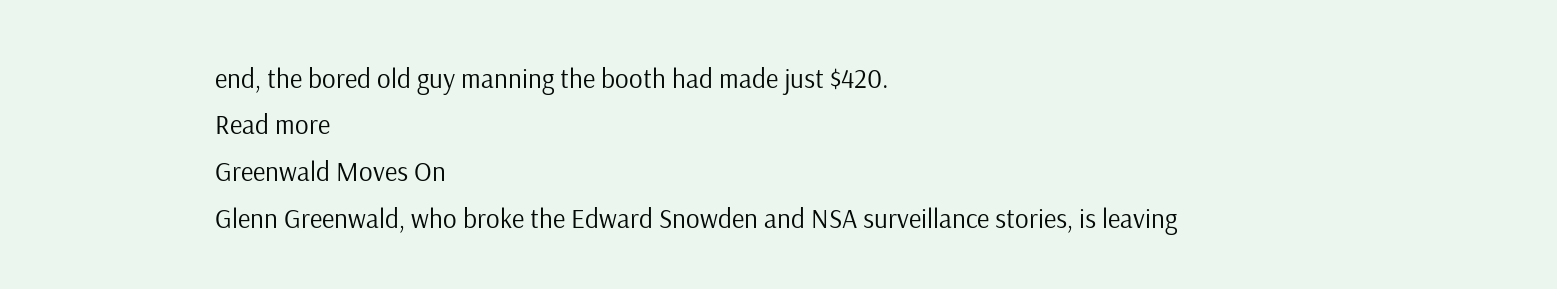end, the bored old guy manning the booth had made just $420.
Read more
Greenwald Moves On
Glenn Greenwald, who broke the Edward Snowden and NSA surveillance stories, is leaving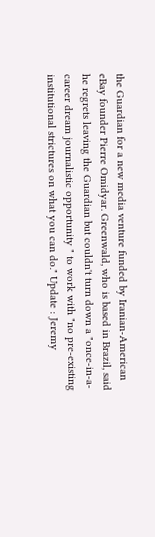the Guardian for a new media venture funded by Iranian-American eBay founder Pierre Omidyar. Greenwald, who is based in Brazil, said he regrets leaving the Guardian but couldn't turn down a "once-in-a-career dream journalistic opportunity " to work with "no pre-existing institutional strictures on what you can do." Update : Jeremy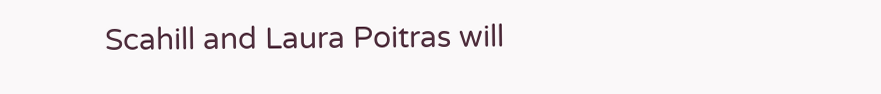Scahill and Laura Poitras will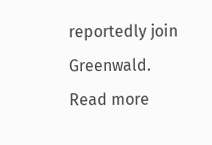reportedly join Greenwald.
Read more